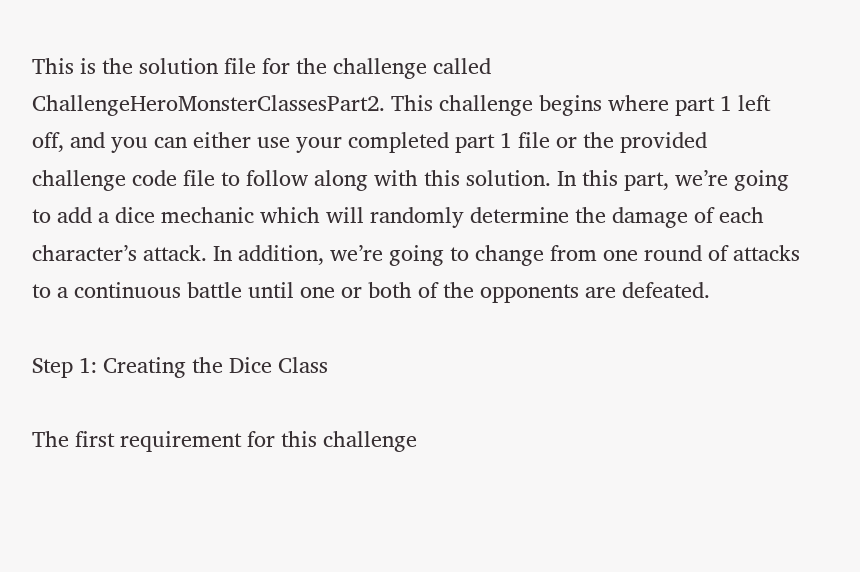This is the solution file for the challenge called ChallengeHeroMonsterClassesPart2. This challenge begins where part 1 left off, and you can either use your completed part 1 file or the provided challenge code file to follow along with this solution. In this part, we’re going to add a dice mechanic which will randomly determine the damage of each character’s attack. In addition, we’re going to change from one round of attacks to a continuous battle until one or both of the opponents are defeated.

Step 1: Creating the Dice Class

The first requirement for this challenge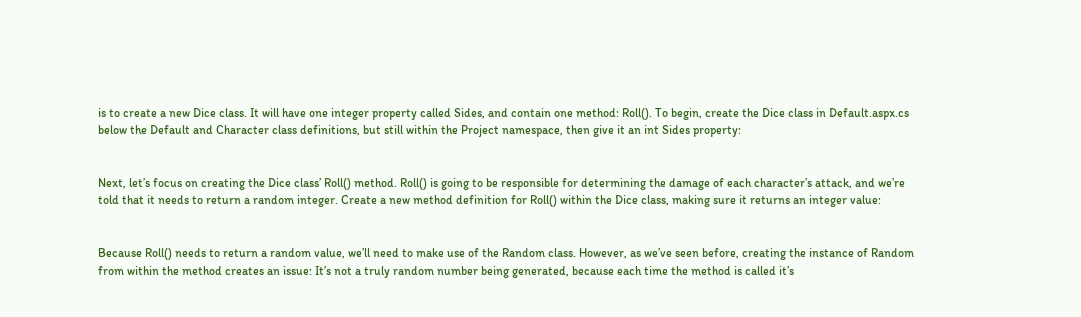is to create a new Dice class. It will have one integer property called Sides, and contain one method: Roll(). To begin, create the Dice class in Default.aspx.cs below the Default and Character class definitions, but still within the Project namespace, then give it an int Sides property:


Next, let’s focus on creating the Dice class’ Roll() method. Roll() is going to be responsible for determining the damage of each character’s attack, and we’re told that it needs to return a random integer. Create a new method definition for Roll() within the Dice class, making sure it returns an integer value:


Because Roll() needs to return a random value, we’ll need to make use of the Random class. However, as we’ve seen before, creating the instance of Random from within the method creates an issue: It’s not a truly random number being generated, because each time the method is called it’s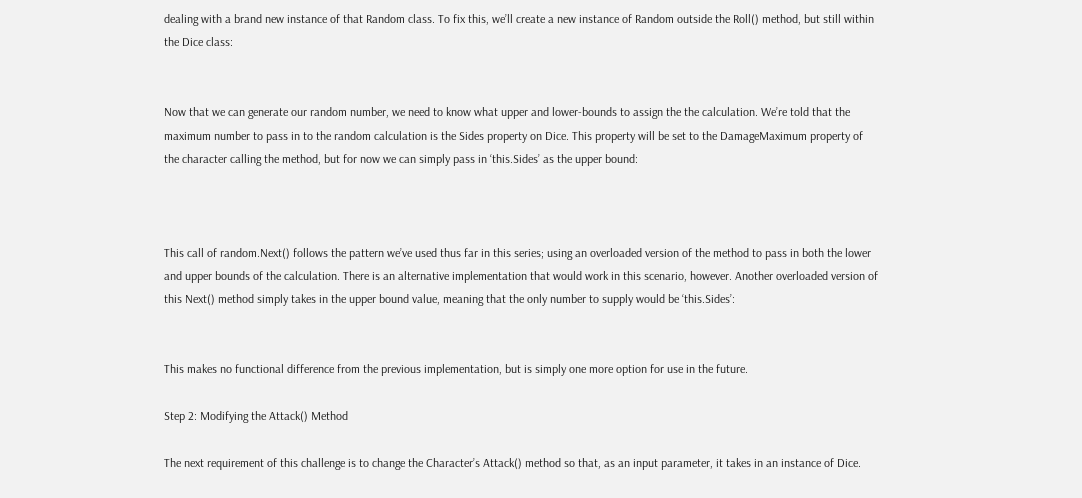dealing with a brand new instance of that Random class. To fix this, we’ll create a new instance of Random outside the Roll() method, but still within the Dice class:


Now that we can generate our random number, we need to know what upper and lower-bounds to assign the the calculation. We’re told that the maximum number to pass in to the random calculation is the Sides property on Dice. This property will be set to the DamageMaximum property of the character calling the method, but for now we can simply pass in ‘this.Sides’ as the upper bound:



This call of random.Next() follows the pattern we’ve used thus far in this series; using an overloaded version of the method to pass in both the lower and upper bounds of the calculation. There is an alternative implementation that would work in this scenario, however. Another overloaded version of this Next() method simply takes in the upper bound value, meaning that the only number to supply would be ‘this.Sides’:


This makes no functional difference from the previous implementation, but is simply one more option for use in the future.

Step 2: Modifying the Attack() Method

The next requirement of this challenge is to change the Character’s Attack() method so that, as an input parameter, it takes in an instance of Dice.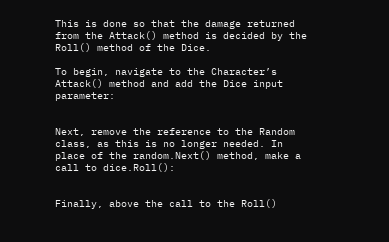This is done so that the damage returned from the Attack() method is decided by the Roll() method of the Dice.

To begin, navigate to the Character’s Attack() method and add the Dice input parameter:


Next, remove the reference to the Random class, as this is no longer needed. In place of the random.Next() method, make a call to dice.Roll():


Finally, above the call to the Roll()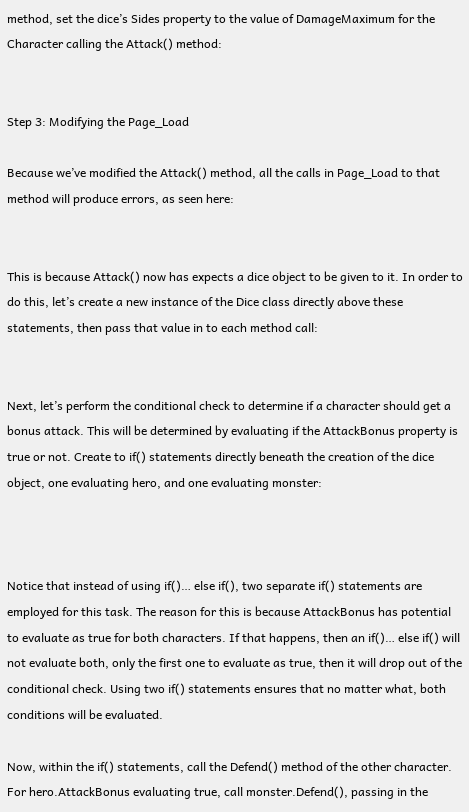method, set the dice’s Sides property to the value of DamageMaximum for the Character calling the Attack() method:


Step 3: Modifying the Page_Load

Because we’ve modified the Attack() method, all the calls in Page_Load to that method will produce errors, as seen here:


This is because Attack() now has expects a dice object to be given to it. In order to do this, let’s create a new instance of the Dice class directly above these statements, then pass that value in to each method call:


Next, let’s perform the conditional check to determine if a character should get a bonus attack. This will be determined by evaluating if the AttackBonus property is true or not. Create to if() statements directly beneath the creation of the dice object, one evaluating hero, and one evaluating monster:



Notice that instead of using if()… else if(), two separate if() statements are employed for this task. The reason for this is because AttackBonus has potential to evaluate as true for both characters. If that happens, then an if()… else if() will not evaluate both, only the first one to evaluate as true, then it will drop out of the conditional check. Using two if() statements ensures that no matter what, both conditions will be evaluated.

Now, within the if() statements, call the Defend() method of the other character. For hero.AttackBonus evaluating true, call monster.Defend(), passing in the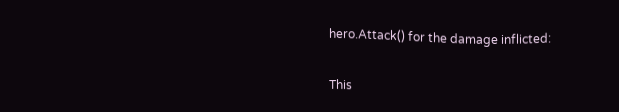hero.Attack() for the damage inflicted:


This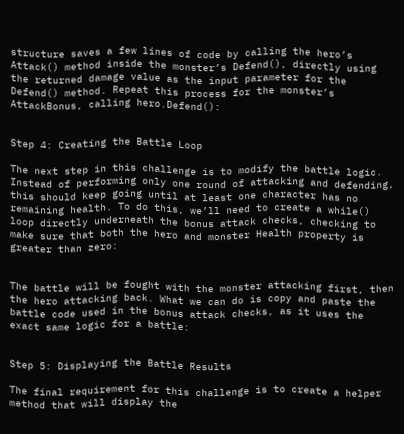structure saves a few lines of code by calling the hero’s Attack() method inside the monster’s Defend(), directly using the returned damage value as the input parameter for the Defend() method. Repeat this process for the monster’s AttackBonus, calling hero.Defend():


Step 4: Creating the Battle Loop

The next step in this challenge is to modify the battle logic. Instead of performing only one round of attacking and defending, this should keep going until at least one character has no remaining health. To do this, we’ll need to create a while() loop directly underneath the bonus attack checks, checking to make sure that both the hero and monster Health property is greater than zero:


The battle will be fought with the monster attacking first, then the hero attacking back. What we can do is copy and paste the battle code used in the bonus attack checks, as it uses the exact same logic for a battle:


Step 5: Displaying the Battle Results

The final requirement for this challenge is to create a helper method that will display the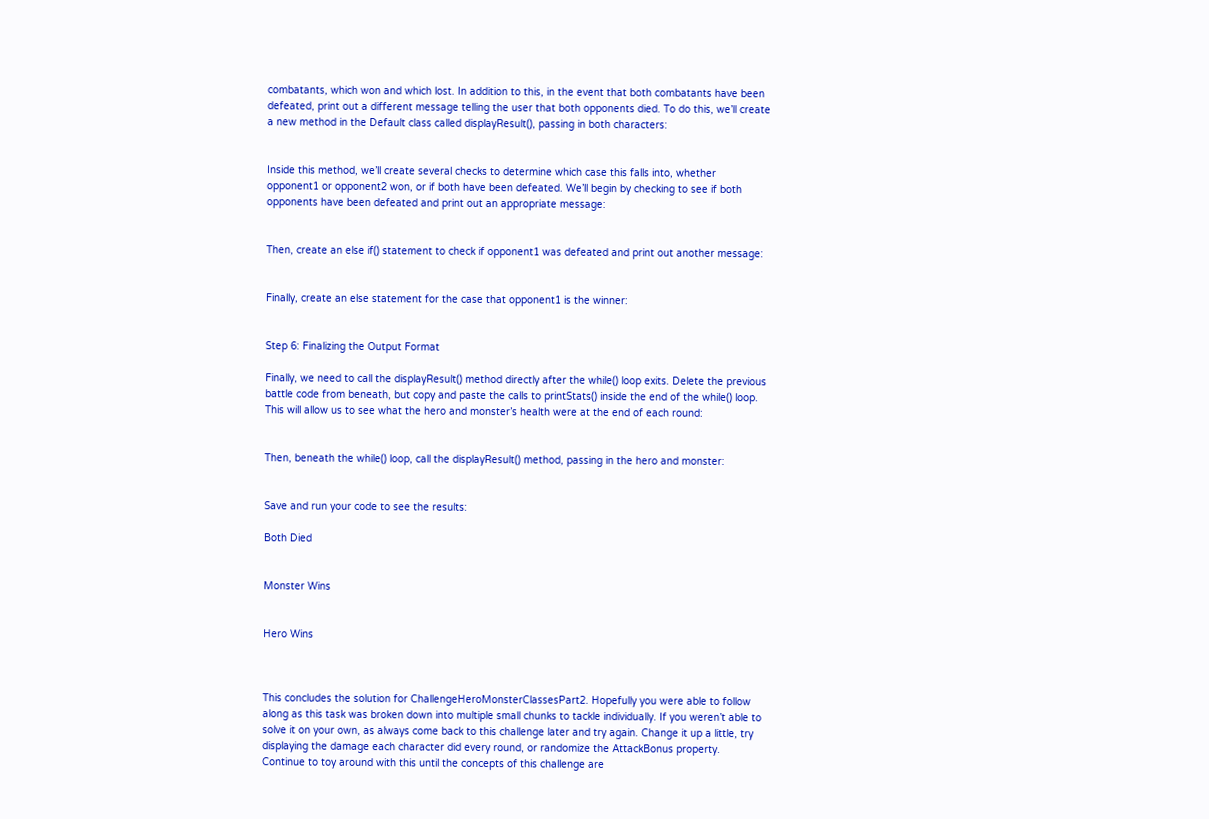combatants, which won and which lost. In addition to this, in the event that both combatants have been defeated, print out a different message telling the user that both opponents died. To do this, we’ll create a new method in the Default class called displayResult(), passing in both characters:


Inside this method, we’ll create several checks to determine which case this falls into, whether opponent1 or opponent2 won, or if both have been defeated. We’ll begin by checking to see if both opponents have been defeated and print out an appropriate message:


Then, create an else if() statement to check if opponent1 was defeated and print out another message:


Finally, create an else statement for the case that opponent1 is the winner:


Step 6: Finalizing the Output Format

Finally, we need to call the displayResult() method directly after the while() loop exits. Delete the previous battle code from beneath, but copy and paste the calls to printStats() inside the end of the while() loop. This will allow us to see what the hero and monster’s health were at the end of each round:


Then, beneath the while() loop, call the displayResult() method, passing in the hero and monster:


Save and run your code to see the results:

Both Died


Monster Wins


Hero Wins



This concludes the solution for ChallengeHeroMonsterClassesPart2. Hopefully you were able to follow along as this task was broken down into multiple small chunks to tackle individually. If you weren’t able to solve it on your own, as always come back to this challenge later and try again. Change it up a little, try displaying the damage each character did every round, or randomize the AttackBonus property. Continue to toy around with this until the concepts of this challenge are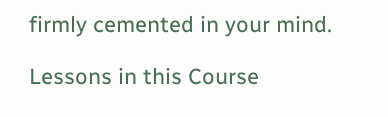firmly cemented in your mind.

Lessons in this Course